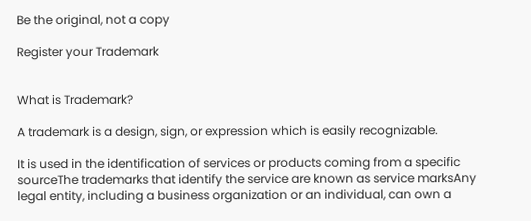Be the original, not a copy

Register your Trademark


What is Trademark?

A trademark is a design, sign, or expression which is easily recognizable.

It is used in the identification of services or products coming from a specific sourceThe trademarks that identify the service are known as service marksAny legal entity, including a business organization or an individual, can own a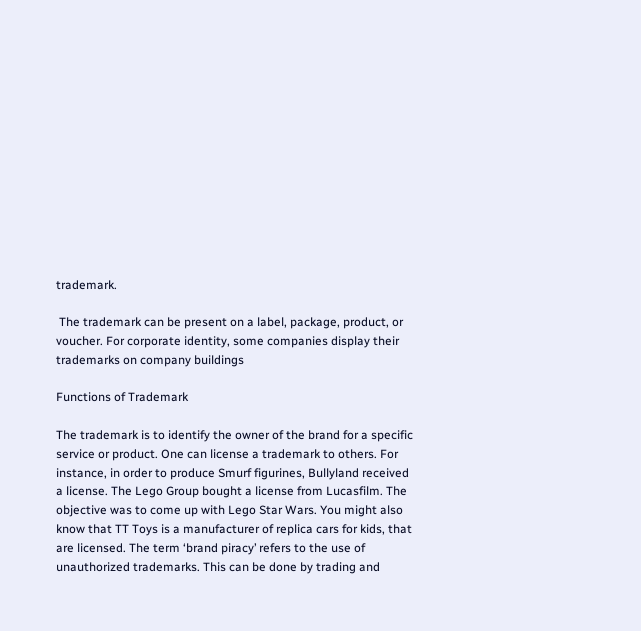trademark.

 The trademark can be present on a label, package, product, or voucher. For corporate identity, some companies display their trademarks on company buildings

Functions of Trademark

The trademark is to identify the owner of the brand for a specific service or product. One can license a trademark to others. For instance, in order to produce Smurf figurines, Bullyland received a license. The Lego Group bought a license from Lucasfilm. The objective was to come up with Lego Star Wars. You might also know that TT Toys is a manufacturer of replica cars for kids, that are licensed. The term ‘brand piracy’ refers to the use of unauthorized trademarks. This can be done by trading and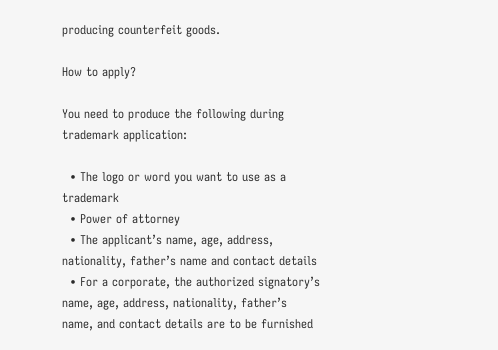producing counterfeit goods.

How to apply?

You need to produce the following during trademark application:

  • The logo or word you want to use as a trademark
  • Power of attorney
  • The applicant’s name, age, address, nationality, father’s name and contact details
  • For a corporate, the authorized signatory’s name, age, address, nationality, father’s name, and contact details are to be furnished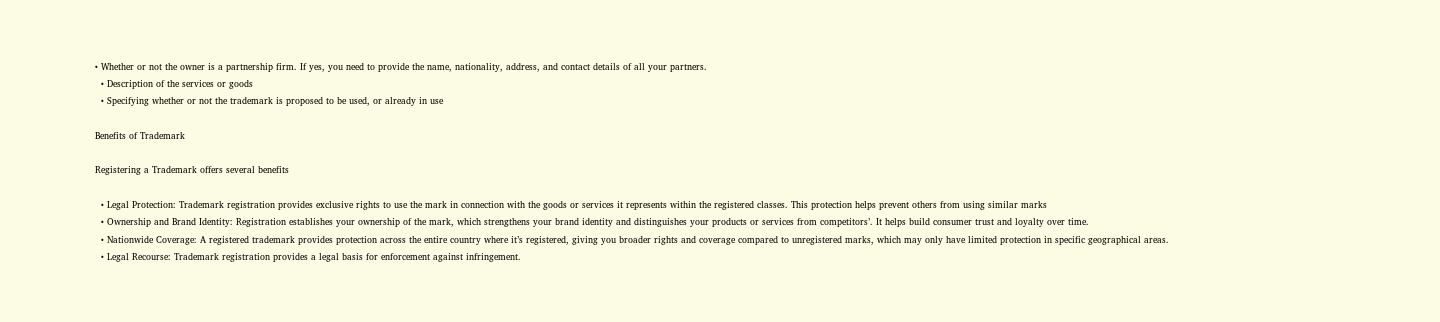• Whether or not the owner is a partnership firm. If yes, you need to provide the name, nationality, address, and contact details of all your partners.
  • Description of the services or goods
  • Specifying whether or not the trademark is proposed to be used, or already in use

Benefits of Trademark

Registering a Trademark offers several benefits

  • Legal Protection: Trademark registration provides exclusive rights to use the mark in connection with the goods or services it represents within the registered classes. This protection helps prevent others from using similar marks
  • Ownership and Brand Identity: Registration establishes your ownership of the mark, which strengthens your brand identity and distinguishes your products or services from competitors’. It helps build consumer trust and loyalty over time.
  • Nationwide Coverage: A registered trademark provides protection across the entire country where it’s registered, giving you broader rights and coverage compared to unregistered marks, which may only have limited protection in specific geographical areas.
  • Legal Recourse: Trademark registration provides a legal basis for enforcement against infringement.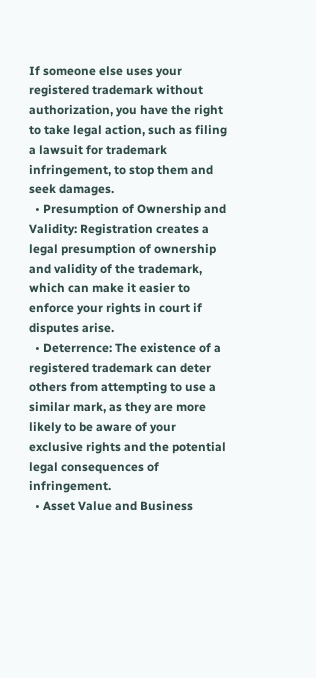If someone else uses your registered trademark without authorization, you have the right to take legal action, such as filing a lawsuit for trademark infringement, to stop them and seek damages.
  • Presumption of Ownership and Validity: Registration creates a legal presumption of ownership and validity of the trademark, which can make it easier to enforce your rights in court if disputes arise.
  • Deterrence: The existence of a registered trademark can deter others from attempting to use a similar mark, as they are more likely to be aware of your exclusive rights and the potential legal consequences of infringement.
  • Asset Value and Business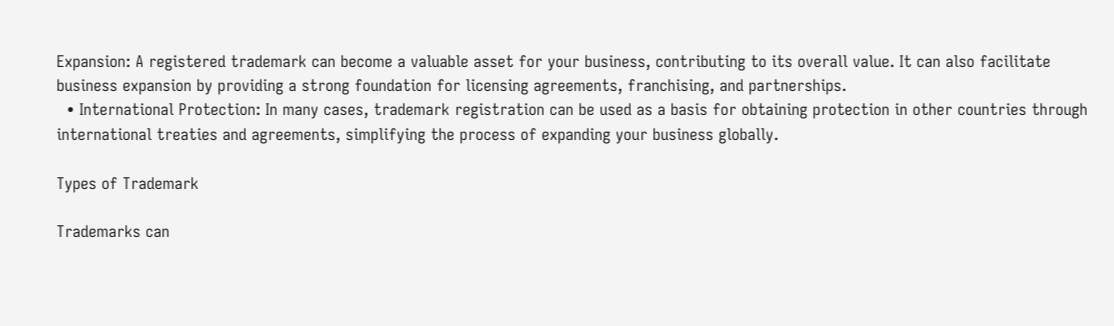Expansion: A registered trademark can become a valuable asset for your business, contributing to its overall value. It can also facilitate business expansion by providing a strong foundation for licensing agreements, franchising, and partnerships.
  • International Protection: In many cases, trademark registration can be used as a basis for obtaining protection in other countries through international treaties and agreements, simplifying the process of expanding your business globally.

Types of Trademark

Trademarks can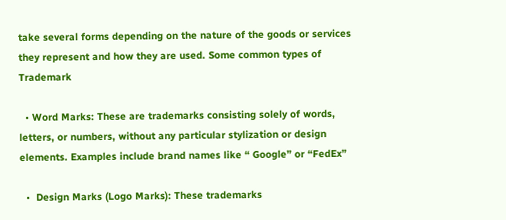take several forms depending on the nature of the goods or services they represent and how they are used. Some common types of Trademark

  • Word Marks: These are trademarks consisting solely of words, letters, or numbers, without any particular stylization or design elements. Examples include brand names like “ Google” or “FedEx”

  •  Design Marks (Logo Marks): These trademarks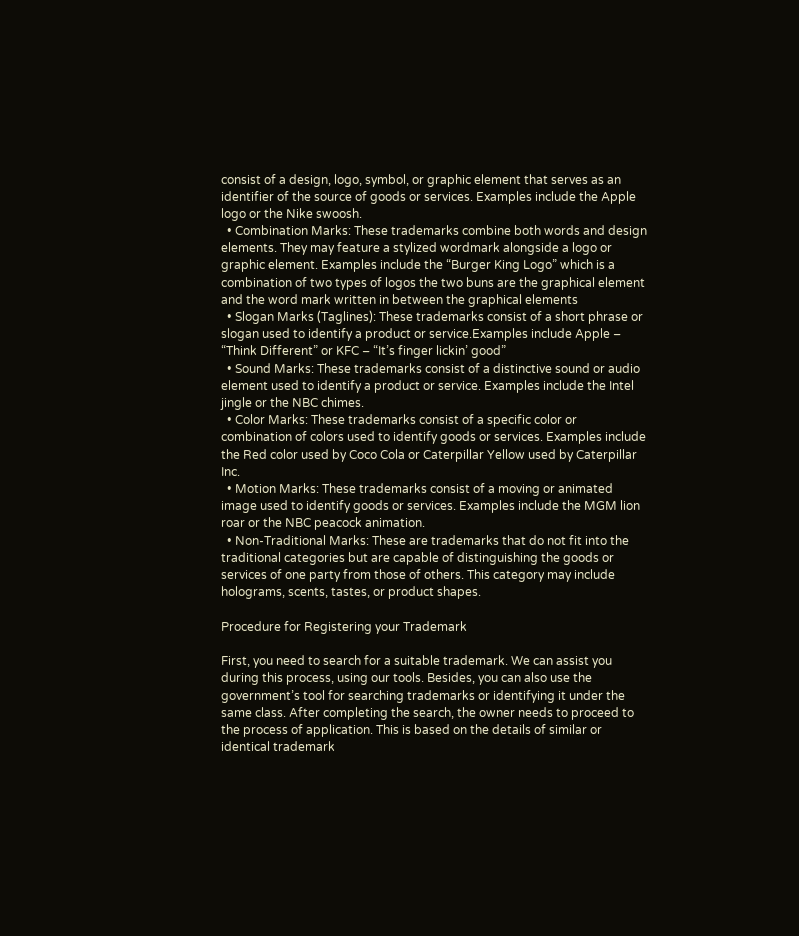consist of a design, logo, symbol, or graphic element that serves as an identifier of the source of goods or services. Examples include the Apple logo or the Nike swoosh.
  • Combination Marks: These trademarks combine both words and design elements. They may feature a stylized wordmark alongside a logo or graphic element. Examples include the “Burger King Logo” which is a combination of two types of logos the two buns are the graphical element and the word mark written in between the graphical elements
  • Slogan Marks (Taglines): These trademarks consist of a short phrase or slogan used to identify a product or service.Examples include Apple – “Think Different” or KFC – “It’s finger lickin’ good”
  • Sound Marks: These trademarks consist of a distinctive sound or audio element used to identify a product or service. Examples include the Intel jingle or the NBC chimes.
  • Color Marks: These trademarks consist of a specific color or combination of colors used to identify goods or services. Examples include the Red color used by Coco Cola or Caterpillar Yellow used by Caterpillar Inc.
  • Motion Marks: These trademarks consist of a moving or animated image used to identify goods or services. Examples include the MGM lion roar or the NBC peacock animation.
  • Non-Traditional Marks: These are trademarks that do not fit into the traditional categories but are capable of distinguishing the goods or services of one party from those of others. This category may include holograms, scents, tastes, or product shapes.

Procedure for Registering your Trademark

First, you need to search for a suitable trademark. We can assist you during this process, using our tools. Besides, you can also use the government’s tool for searching trademarks or identifying it under the same class. After completing the search, the owner needs to proceed to the process of application. This is based on the details of similar or identical trademark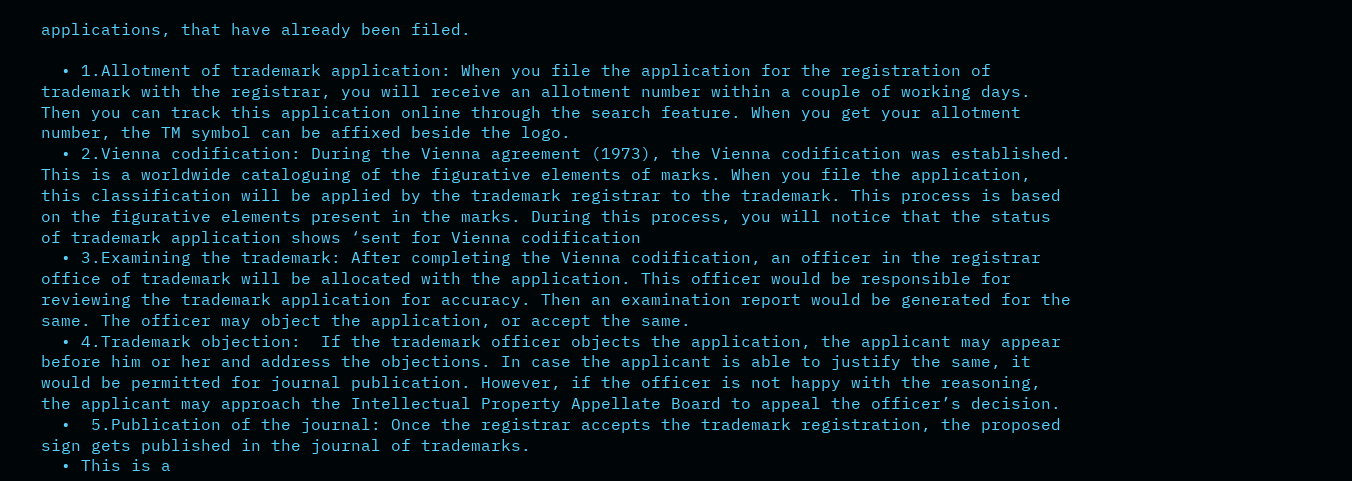applications, that have already been filed.

  • 1.Allotment of trademark application: When you file the application for the registration of trademark with the registrar, you will receive an allotment number within a couple of working days. Then you can track this application online through the search feature. When you get your allotment number, the TM symbol can be affixed beside the logo.
  • 2.Vienna codification: During the Vienna agreement (1973), the Vienna codification was established. This is a worldwide cataloguing of the figurative elements of marks. When you file the application, this classification will be applied by the trademark registrar to the trademark. This process is based on the figurative elements present in the marks. During this process, you will notice that the status of trademark application shows ‘sent for Vienna codification
  • 3.Examining the trademark: After completing the Vienna codification, an officer in the registrar office of trademark will be allocated with the application. This officer would be responsible for reviewing the trademark application for accuracy. Then an examination report would be generated for the same. The officer may object the application, or accept the same.
  • 4.Trademark objection:  If the trademark officer objects the application, the applicant may appear before him or her and address the objections. In case the applicant is able to justify the same, it would be permitted for journal publication. However, if the officer is not happy with the reasoning, the applicant may approach the Intellectual Property Appellate Board to appeal the officer’s decision.
  •  5.Publication of the journal: Once the registrar accepts the trademark registration, the proposed sign gets published in the journal of trademarks.
  • This is a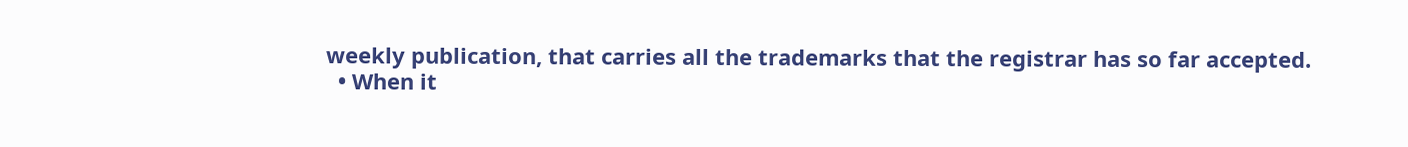weekly publication, that carries all the trademarks that the registrar has so far accepted.
  • When it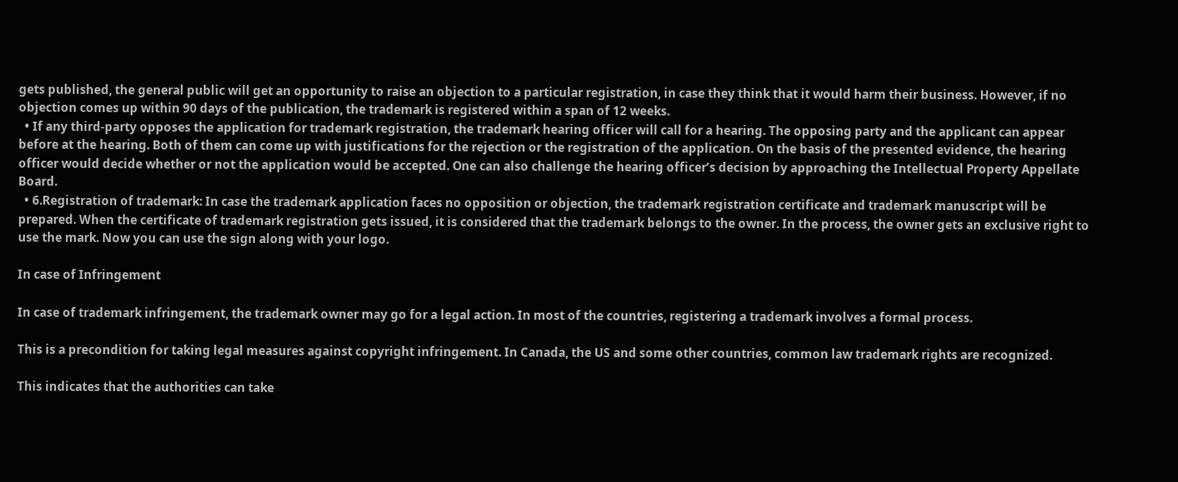gets published, the general public will get an opportunity to raise an objection to a particular registration, in case they think that it would harm their business. However, if no objection comes up within 90 days of the publication, the trademark is registered within a span of 12 weeks.
  • If any third-party opposes the application for trademark registration, the trademark hearing officer will call for a hearing. The opposing party and the applicant can appear before at the hearing. Both of them can come up with justifications for the rejection or the registration of the application. On the basis of the presented evidence, the hearing officer would decide whether or not the application would be accepted. One can also challenge the hearing officer’s decision by approaching the Intellectual Property Appellate Board.
  • 6.Registration of trademark: In case the trademark application faces no opposition or objection, the trademark registration certificate and trademark manuscript will be prepared. When the certificate of trademark registration gets issued, it is considered that the trademark belongs to the owner. In the process, the owner gets an exclusive right to use the mark. Now you can use the sign along with your logo.

In case of Infringement

In case of trademark infringement, the trademark owner may go for a legal action. In most of the countries, registering a trademark involves a formal process.

This is a precondition for taking legal measures against copyright infringement. In Canada, the US and some other countries, common law trademark rights are recognized.

This indicates that the authorities can take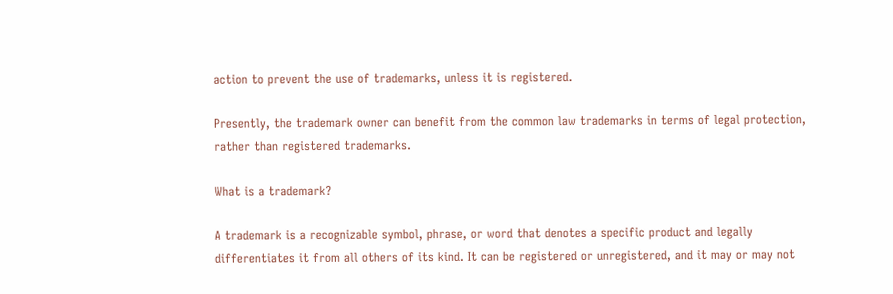action to prevent the use of trademarks, unless it is registered.

Presently, the trademark owner can benefit from the common law trademarks in terms of legal protection, rather than registered trademarks.

What is a trademark?

A trademark is a recognizable symbol, phrase, or word that denotes a specific product and legally differentiates it from all others of its kind. It can be registered or unregistered, and it may or may not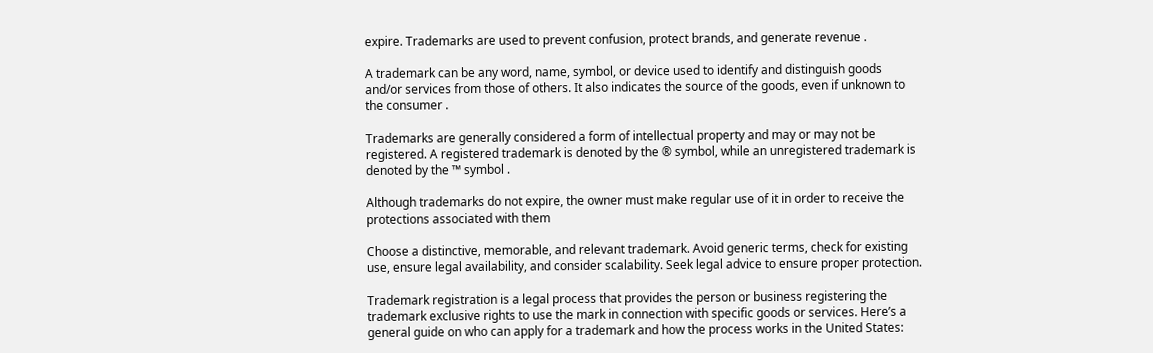expire. Trademarks are used to prevent confusion, protect brands, and generate revenue .

A trademark can be any word, name, symbol, or device used to identify and distinguish goods and/or services from those of others. It also indicates the source of the goods, even if unknown to the consumer .

Trademarks are generally considered a form of intellectual property and may or may not be registered. A registered trademark is denoted by the ® symbol, while an unregistered trademark is denoted by the ™ symbol .

Although trademarks do not expire, the owner must make regular use of it in order to receive the protections associated with them

Choose a distinctive, memorable, and relevant trademark. Avoid generic terms, check for existing use, ensure legal availability, and consider scalability. Seek legal advice to ensure proper protection.

Trademark registration is a legal process that provides the person or business registering the trademark exclusive rights to use the mark in connection with specific goods or services. Here’s a general guide on who can apply for a trademark and how the process works in the United States: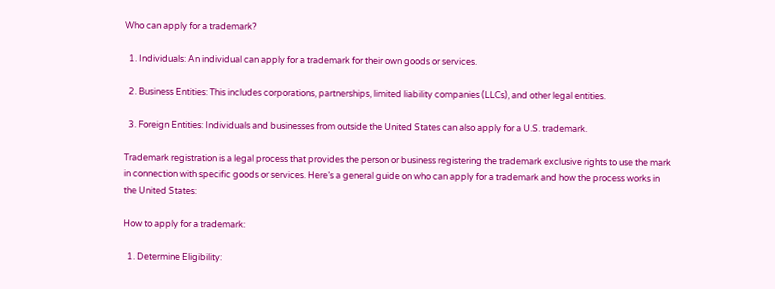Who can apply for a trademark?

  1. Individuals: An individual can apply for a trademark for their own goods or services.

  2. Business Entities: This includes corporations, partnerships, limited liability companies (LLCs), and other legal entities.

  3. Foreign Entities: Individuals and businesses from outside the United States can also apply for a U.S. trademark.

Trademark registration is a legal process that provides the person or business registering the trademark exclusive rights to use the mark in connection with specific goods or services. Here’s a general guide on who can apply for a trademark and how the process works in the United States:

How to apply for a trademark:

  1. Determine Eligibility: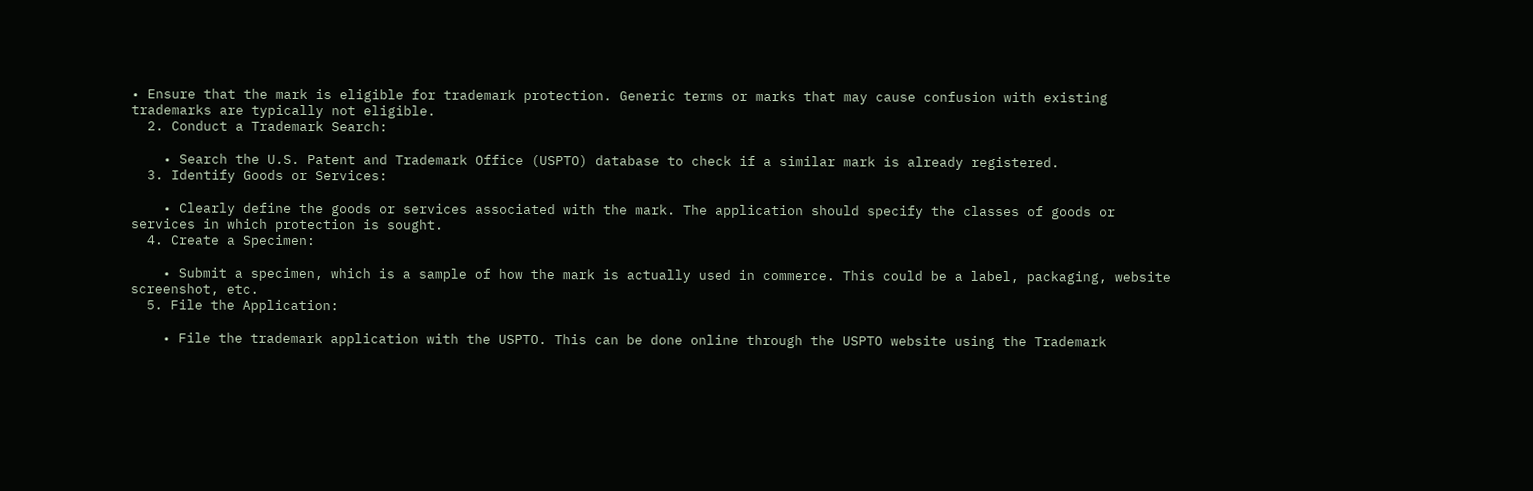• Ensure that the mark is eligible for trademark protection. Generic terms or marks that may cause confusion with existing trademarks are typically not eligible.
  2. Conduct a Trademark Search:

    • Search the U.S. Patent and Trademark Office (USPTO) database to check if a similar mark is already registered.
  3. Identify Goods or Services:

    • Clearly define the goods or services associated with the mark. The application should specify the classes of goods or services in which protection is sought.
  4. Create a Specimen:

    • Submit a specimen, which is a sample of how the mark is actually used in commerce. This could be a label, packaging, website screenshot, etc.
  5. File the Application:

    • File the trademark application with the USPTO. This can be done online through the USPTO website using the Trademark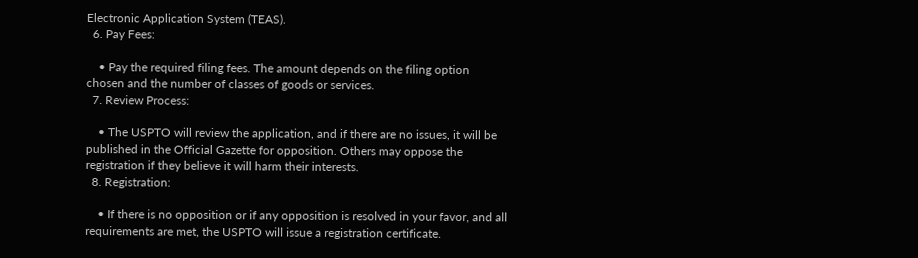Electronic Application System (TEAS).
  6. Pay Fees:

    • Pay the required filing fees. The amount depends on the filing option chosen and the number of classes of goods or services.
  7. Review Process:

    • The USPTO will review the application, and if there are no issues, it will be published in the Official Gazette for opposition. Others may oppose the registration if they believe it will harm their interests.
  8. Registration:

    • If there is no opposition or if any opposition is resolved in your favor, and all requirements are met, the USPTO will issue a registration certificate.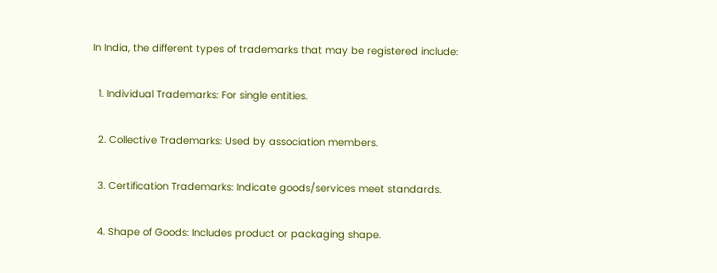In India, the different types of trademarks that may be registered include:

  1. Individual Trademarks: For single entities.

  2. Collective Trademarks: Used by association members.

  3. Certification Trademarks: Indicate goods/services meet standards.

  4. Shape of Goods: Includes product or packaging shape.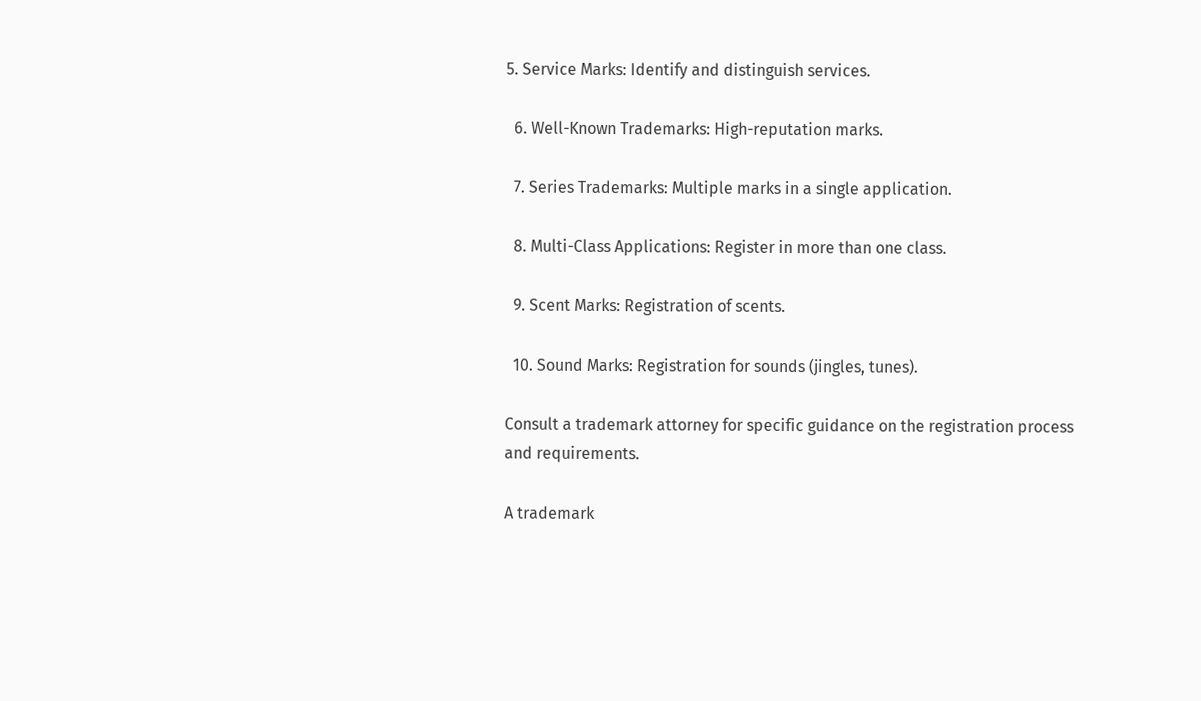5. Service Marks: Identify and distinguish services.

  6. Well-Known Trademarks: High-reputation marks.

  7. Series Trademarks: Multiple marks in a single application.

  8. Multi-Class Applications: Register in more than one class.

  9. Scent Marks: Registration of scents.

  10. Sound Marks: Registration for sounds (jingles, tunes).

Consult a trademark attorney for specific guidance on the registration process and requirements.

A trademark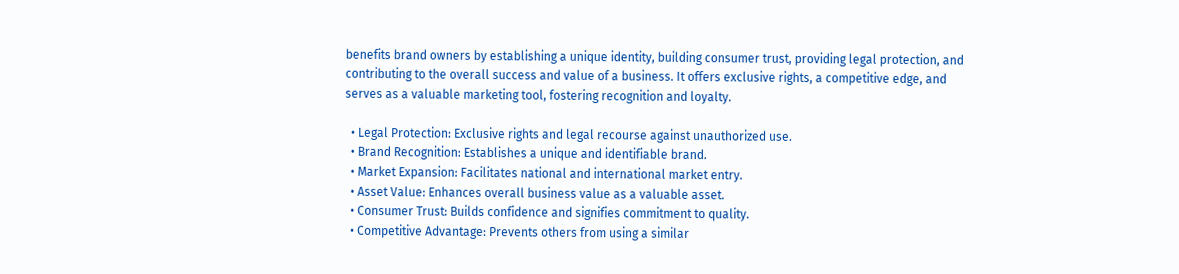benefits brand owners by establishing a unique identity, building consumer trust, providing legal protection, and contributing to the overall success and value of a business. It offers exclusive rights, a competitive edge, and serves as a valuable marketing tool, fostering recognition and loyalty.

  • Legal Protection: Exclusive rights and legal recourse against unauthorized use.
  • Brand Recognition: Establishes a unique and identifiable brand.
  • Market Expansion: Facilitates national and international market entry.
  • Asset Value: Enhances overall business value as a valuable asset.
  • Consumer Trust: Builds confidence and signifies commitment to quality.
  • Competitive Advantage: Prevents others from using a similar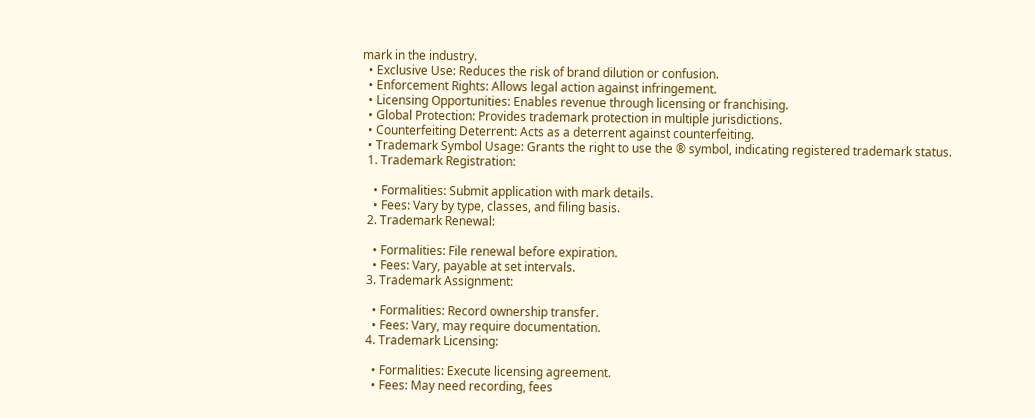mark in the industry.
  • Exclusive Use: Reduces the risk of brand dilution or confusion.
  • Enforcement Rights: Allows legal action against infringement.
  • Licensing Opportunities: Enables revenue through licensing or franchising.
  • Global Protection: Provides trademark protection in multiple jurisdictions.
  • Counterfeiting Deterrent: Acts as a deterrent against counterfeiting.
  • Trademark Symbol Usage: Grants the right to use the ® symbol, indicating registered trademark status.
  1. Trademark Registration:

    • Formalities: Submit application with mark details.
    • Fees: Vary by type, classes, and filing basis.
  2. Trademark Renewal:

    • Formalities: File renewal before expiration.
    • Fees: Vary, payable at set intervals.
  3. Trademark Assignment:

    • Formalities: Record ownership transfer.
    • Fees: Vary, may require documentation.
  4. Trademark Licensing:

    • Formalities: Execute licensing agreement.
    • Fees: May need recording, fees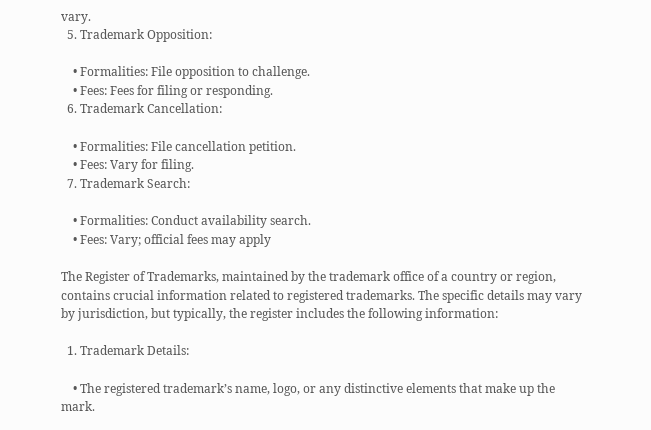vary.
  5. Trademark Opposition:

    • Formalities: File opposition to challenge.
    • Fees: Fees for filing or responding.
  6. Trademark Cancellation:

    • Formalities: File cancellation petition.
    • Fees: Vary for filing.
  7. Trademark Search:

    • Formalities: Conduct availability search.
    • Fees: Vary; official fees may apply

The Register of Trademarks, maintained by the trademark office of a country or region, contains crucial information related to registered trademarks. The specific details may vary by jurisdiction, but typically, the register includes the following information:

  1. Trademark Details:

    • The registered trademark’s name, logo, or any distinctive elements that make up the mark.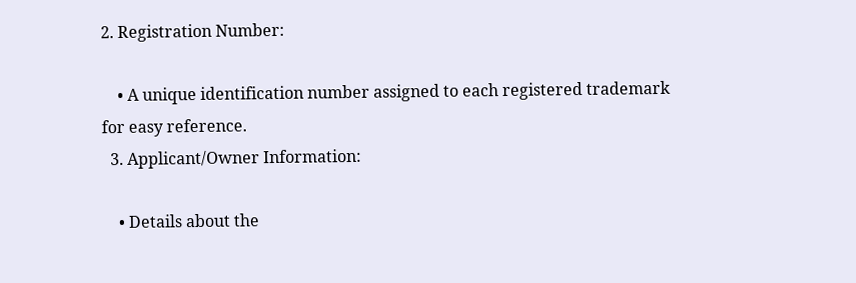2. Registration Number:

    • A unique identification number assigned to each registered trademark for easy reference.
  3. Applicant/Owner Information:

    • Details about the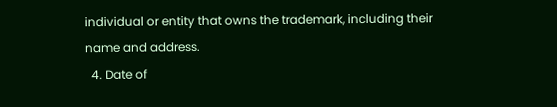individual or entity that owns the trademark, including their name and address.
  4. Date of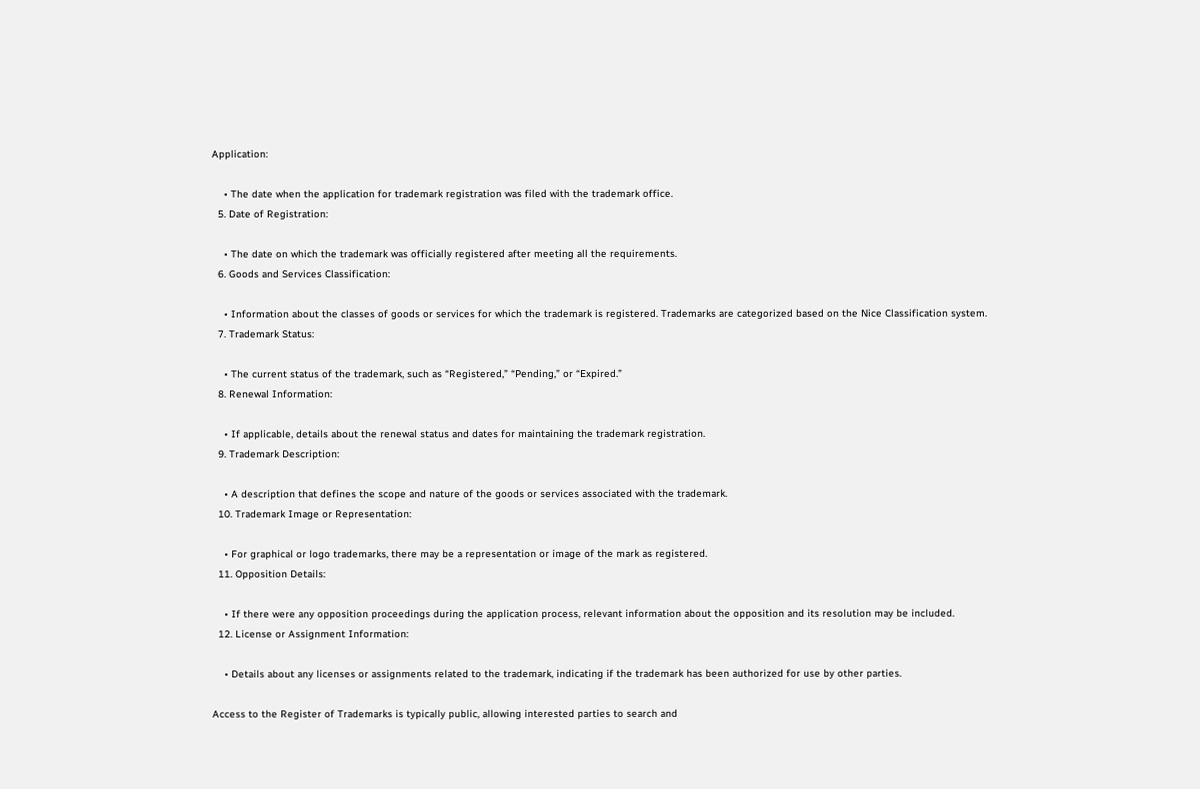Application:

    • The date when the application for trademark registration was filed with the trademark office.
  5. Date of Registration:

    • The date on which the trademark was officially registered after meeting all the requirements.
  6. Goods and Services Classification:

    • Information about the classes of goods or services for which the trademark is registered. Trademarks are categorized based on the Nice Classification system.
  7. Trademark Status:

    • The current status of the trademark, such as “Registered,” “Pending,” or “Expired.”
  8. Renewal Information:

    • If applicable, details about the renewal status and dates for maintaining the trademark registration.
  9. Trademark Description:

    • A description that defines the scope and nature of the goods or services associated with the trademark.
  10. Trademark Image or Representation:

    • For graphical or logo trademarks, there may be a representation or image of the mark as registered.
  11. Opposition Details:

    • If there were any opposition proceedings during the application process, relevant information about the opposition and its resolution may be included.
  12. License or Assignment Information:

    • Details about any licenses or assignments related to the trademark, indicating if the trademark has been authorized for use by other parties.

Access to the Register of Trademarks is typically public, allowing interested parties to search and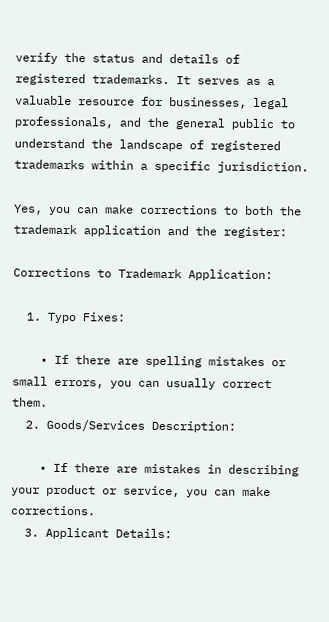verify the status and details of registered trademarks. It serves as a valuable resource for businesses, legal professionals, and the general public to understand the landscape of registered trademarks within a specific jurisdiction.

Yes, you can make corrections to both the trademark application and the register:

Corrections to Trademark Application:

  1. Typo Fixes:

    • If there are spelling mistakes or small errors, you can usually correct them.
  2. Goods/Services Description:

    • If there are mistakes in describing your product or service, you can make corrections.
  3. Applicant Details: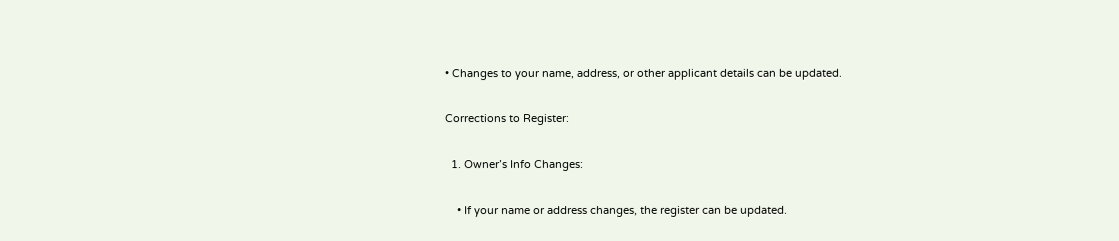• Changes to your name, address, or other applicant details can be updated.

Corrections to Register:

  1. Owner’s Info Changes:

    • If your name or address changes, the register can be updated.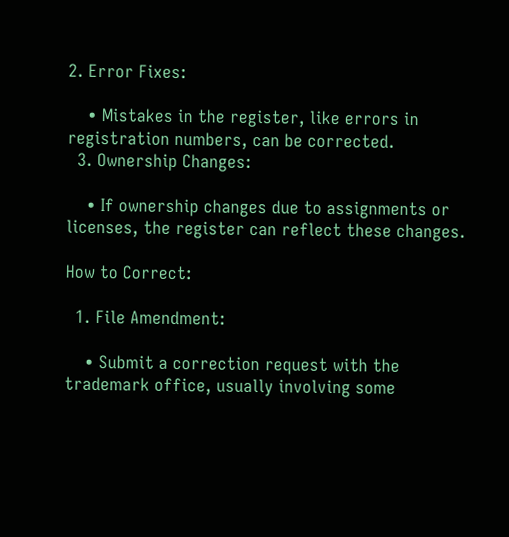2. Error Fixes:

    • Mistakes in the register, like errors in registration numbers, can be corrected.
  3. Ownership Changes:

    • If ownership changes due to assignments or licenses, the register can reflect these changes.

How to Correct:

  1. File Amendment:

    • Submit a correction request with the trademark office, usually involving some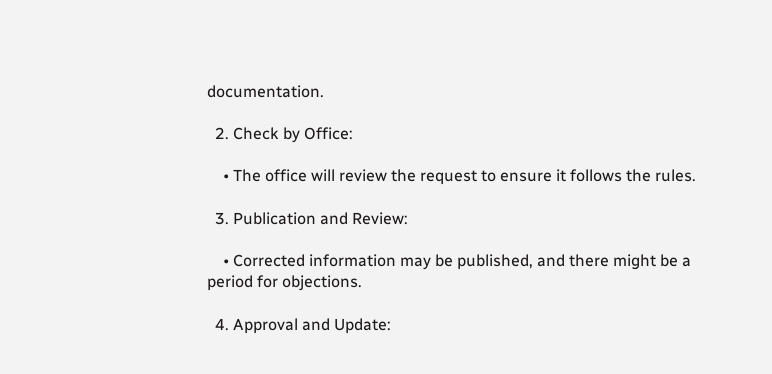documentation.

  2. Check by Office:

    • The office will review the request to ensure it follows the rules.

  3. Publication and Review:

    • Corrected information may be published, and there might be a period for objections.

  4. Approval and Update: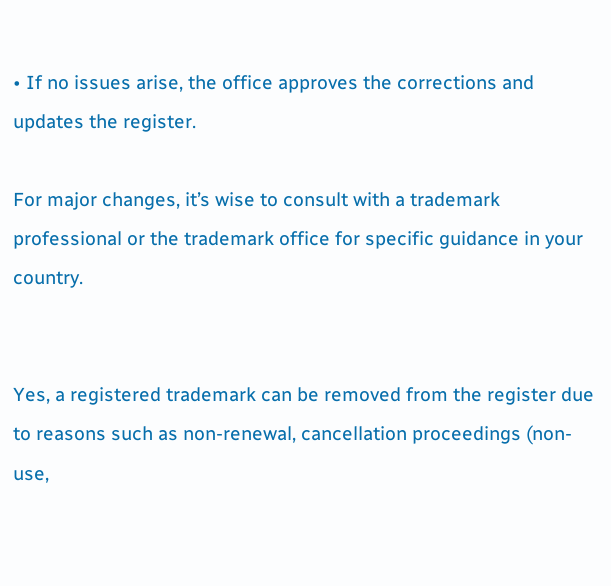• If no issues arise, the office approves the corrections and updates the register.

For major changes, it’s wise to consult with a trademark professional or the trademark office for specific guidance in your country.


Yes, a registered trademark can be removed from the register due to reasons such as non-renewal, cancellation proceedings (non-use,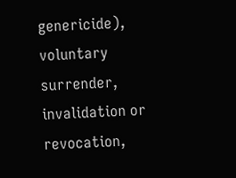genericide), voluntary surrender, invalidation or revocation,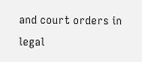and court orders in legal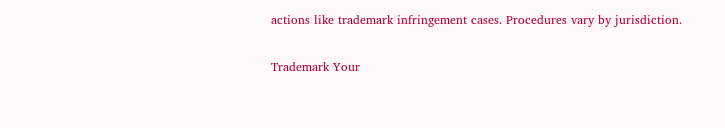actions like trademark infringement cases. Procedures vary by jurisdiction.

Trademark Your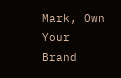Mark, Own Your Brand